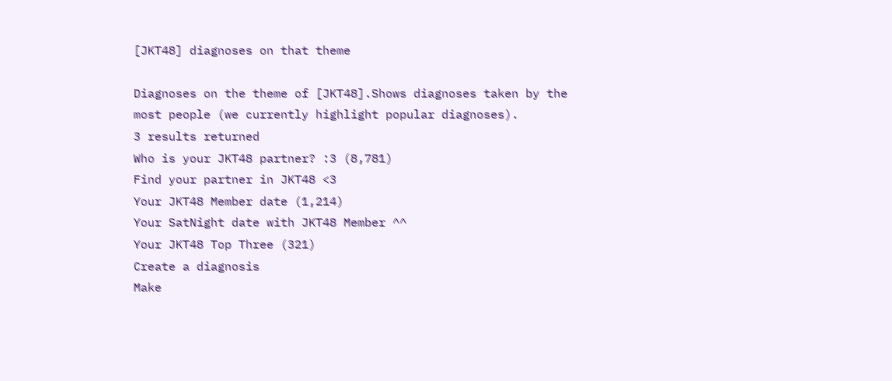[JKT48] diagnoses on that theme

Diagnoses on the theme of [JKT48].Shows diagnoses taken by the most people (we currently highlight popular diagnoses).
3 results returned
Who is your JKT48 partner? :3 (8,781)
Find your partner in JKT48 <3
Your JKT48 Member date (1,214)
Your SatNight date with JKT48 Member ^^
Your JKT48 Top Three (321)
Create a diagnosis
Make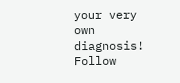your very own diagnosis!
Follow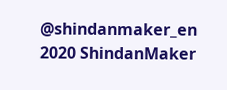@shindanmaker_en
2020 ShindanMaker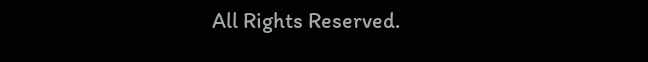All Rights Reserved.